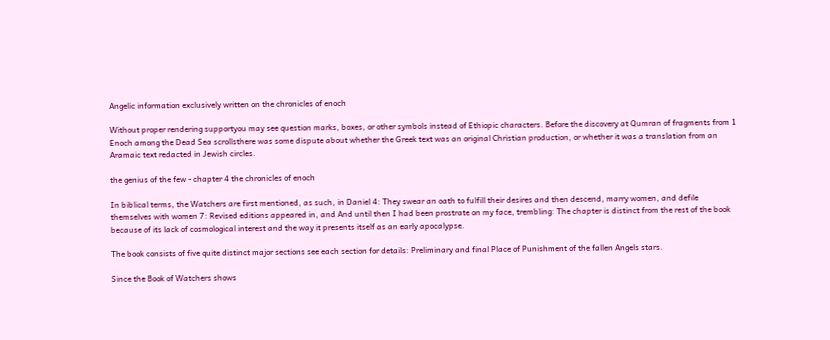Angelic information exclusively written on the chronicles of enoch

Without proper rendering supportyou may see question marks, boxes, or other symbols instead of Ethiopic characters. Before the discovery at Qumran of fragments from 1 Enoch among the Dead Sea scrollsthere was some dispute about whether the Greek text was an original Christian production, or whether it was a translation from an Aramaic text redacted in Jewish circles.

the genius of the few - chapter 4 the chronicles of enoch

In biblical terms, the Watchers are first mentioned, as such, in Daniel 4: They swear an oath to fulfill their desires and then descend, marry women, and defile themselves with women 7: Revised editions appeared in, and And until then I had been prostrate on my face, trembling: The chapter is distinct from the rest of the book because of its lack of cosmological interest and the way it presents itself as an early apocalypse.

The book consists of five quite distinct major sections see each section for details: Preliminary and final Place of Punishment of the fallen Angels stars.

Since the Book of Watchers shows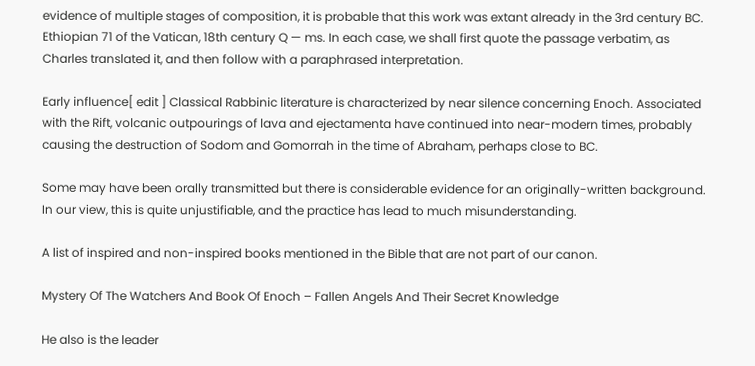evidence of multiple stages of composition, it is probable that this work was extant already in the 3rd century BC. Ethiopian 71 of the Vatican, 18th century Q — ms. In each case, we shall first quote the passage verbatim, as Charles translated it, and then follow with a paraphrased interpretation.

Early influence[ edit ] Classical Rabbinic literature is characterized by near silence concerning Enoch. Associated with the Rift, volcanic outpourings of lava and ejectamenta have continued into near-modern times, probably causing the destruction of Sodom and Gomorrah in the time of Abraham, perhaps close to BC.

Some may have been orally transmitted but there is considerable evidence for an originally-written background. In our view, this is quite unjustifiable, and the practice has lead to much misunderstanding.

A list of inspired and non-inspired books mentioned in the Bible that are not part of our canon.

Mystery Of The Watchers And Book Of Enoch – Fallen Angels And Their Secret Knowledge

He also is the leader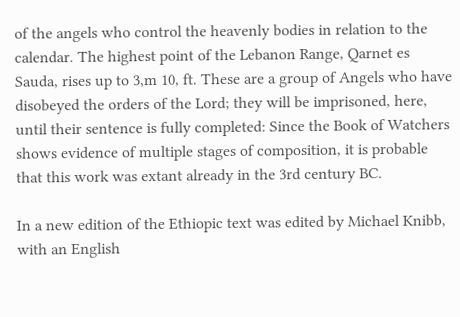of the angels who control the heavenly bodies in relation to the calendar. The highest point of the Lebanon Range, Qarnet es Sauda, rises up to 3,m 10, ft. These are a group of Angels who have disobeyed the orders of the Lord; they will be imprisoned, here, until their sentence is fully completed: Since the Book of Watchers shows evidence of multiple stages of composition, it is probable that this work was extant already in the 3rd century BC.

In a new edition of the Ethiopic text was edited by Michael Knibb, with an English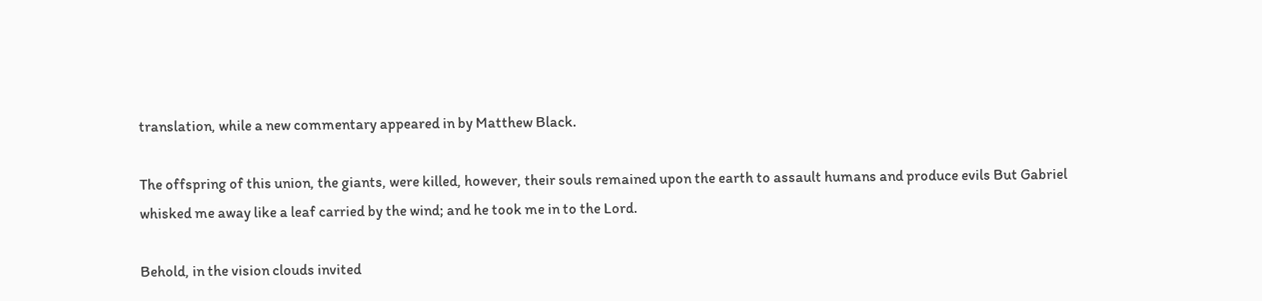translation, while a new commentary appeared in by Matthew Black.

The offspring of this union, the giants, were killed, however, their souls remained upon the earth to assault humans and produce evils But Gabriel whisked me away like a leaf carried by the wind; and he took me in to the Lord.

Behold, in the vision clouds invited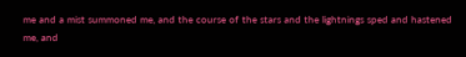me and a mist summoned me, and the course of the stars and the lightnings sped and hastened me, and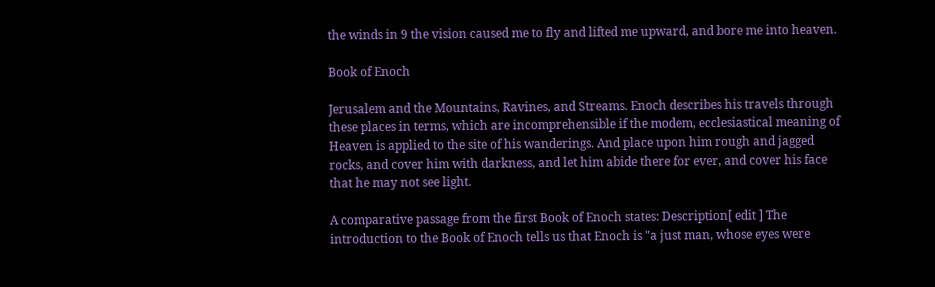the winds in 9 the vision caused me to fly and lifted me upward, and bore me into heaven.

Book of Enoch

Jerusalem and the Mountains, Ravines, and Streams. Enoch describes his travels through these places in terms, which are incomprehensible if the modem, ecclesiastical meaning of Heaven is applied to the site of his wanderings. And place upon him rough and jagged rocks, and cover him with darkness, and let him abide there for ever, and cover his face that he may not see light.

A comparative passage from the first Book of Enoch states: Description[ edit ] The introduction to the Book of Enoch tells us that Enoch is "a just man, whose eyes were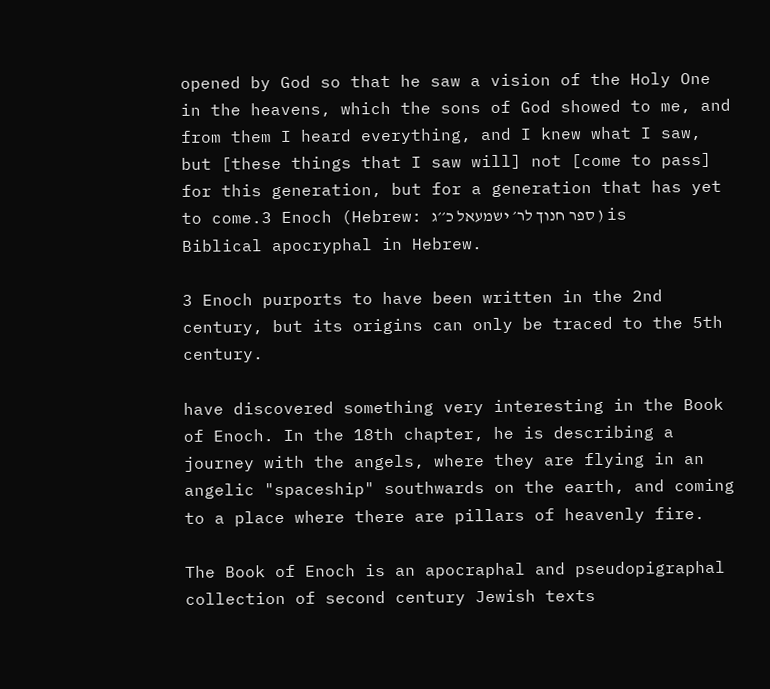opened by God so that he saw a vision of the Holy One in the heavens, which the sons of God showed to me, and from them I heard everything, and I knew what I saw, but [these things that I saw will] not [come to pass] for this generation, but for a generation that has yet to come.3 Enoch (Hebrew: ספר חנוך לר׳ ישמעאל כ׳׳ג ) is Biblical apocryphal in Hebrew.

3 Enoch purports to have been written in the 2nd century, but its origins can only be traced to the 5th century.

have discovered something very interesting in the Book of Enoch. In the 18th chapter, he is describing a journey with the angels, where they are flying in an angelic "spaceship" southwards on the earth, and coming to a place where there are pillars of heavenly fire.

The Book of Enoch is an apocraphal and pseudopigraphal collection of second century Jewish texts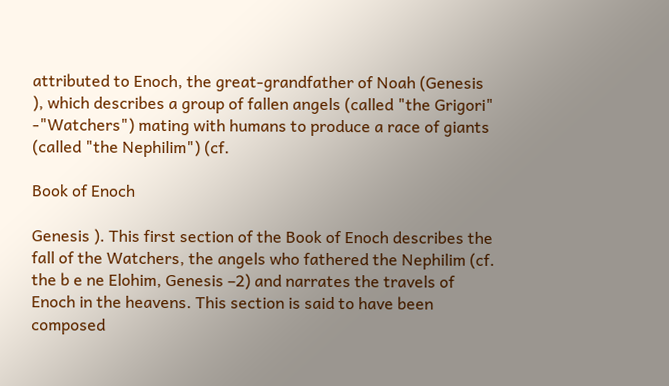attributed to Enoch, the great-grandfather of Noah (Genesis ), which describes a group of fallen angels (called "the Grigori" -"Watchers") mating with humans to produce a race of giants (called "the Nephilim") (cf.

Book of Enoch

Genesis ). This first section of the Book of Enoch describes the fall of the Watchers, the angels who fathered the Nephilim (cf. the b e ne Elohim, Genesis –2) and narrates the travels of Enoch in the heavens. This section is said to have been composed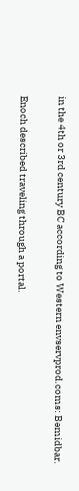in the 4th or 3rd century BC according to Western envservprod.coms: Bəmidbar.

Enoch described traveling through a portal.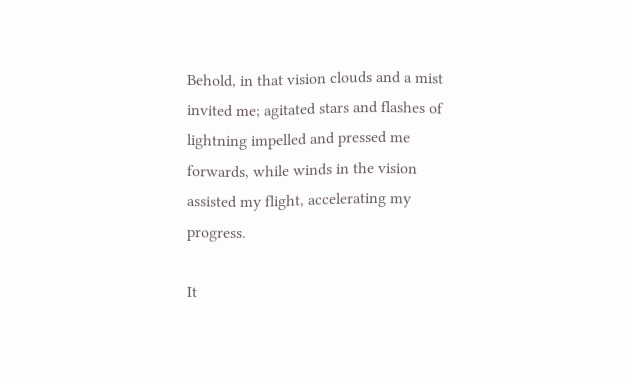Behold, in that vision clouds and a mist invited me; agitated stars and flashes of lightning impelled and pressed me forwards, while winds in the vision assisted my flight, accelerating my progress.

It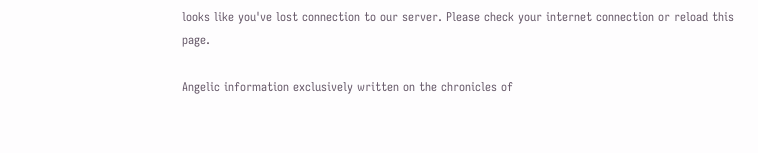looks like you've lost connection to our server. Please check your internet connection or reload this page.

Angelic information exclusively written on the chronicles of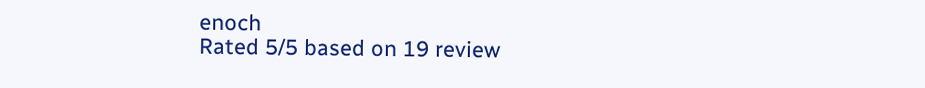enoch
Rated 5/5 based on 19 review